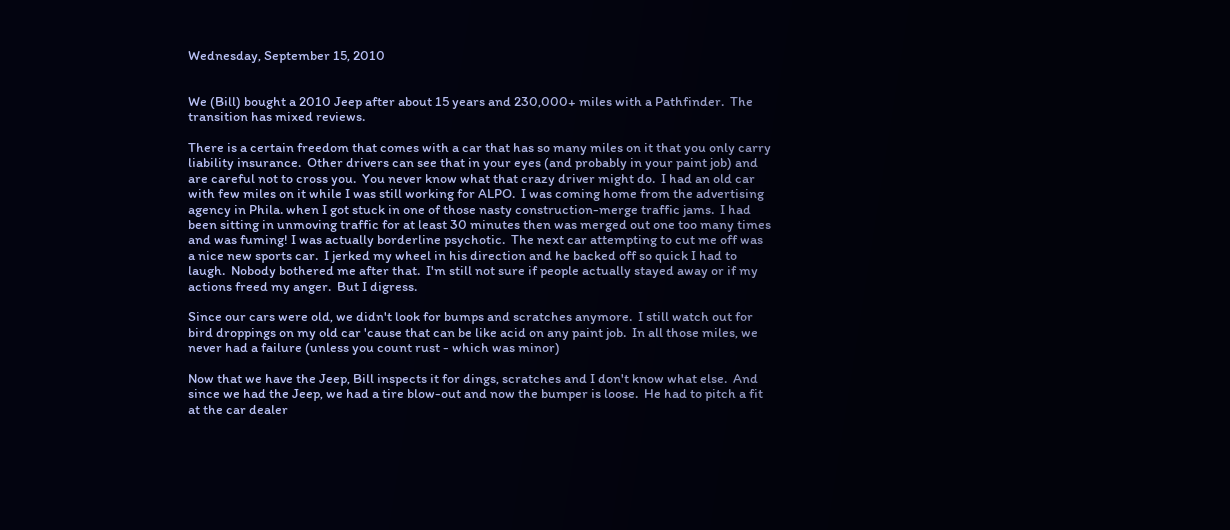Wednesday, September 15, 2010


We (Bill) bought a 2010 Jeep after about 15 years and 230,000+ miles with a Pathfinder.  The transition has mixed reviews.

There is a certain freedom that comes with a car that has so many miles on it that you only carry liability insurance.  Other drivers can see that in your eyes (and probably in your paint job) and are careful not to cross you.  You never know what that crazy driver might do.  I had an old car with few miles on it while I was still working for ALPO.  I was coming home from the advertising agency in Phila. when I got stuck in one of those nasty construction-merge traffic jams.  I had been sitting in unmoving traffic for at least 30 minutes then was merged out one too many times and was fuming! I was actually borderline psychotic.  The next car attempting to cut me off was a nice new sports car.  I jerked my wheel in his direction and he backed off so quick I had to laugh.  Nobody bothered me after that.  I'm still not sure if people actually stayed away or if my actions freed my anger.  But I digress.

Since our cars were old, we didn't look for bumps and scratches anymore.  I still watch out for bird droppings on my old car 'cause that can be like acid on any paint job.  In all those miles, we never had a failure (unless you count rust - which was minor)

Now that we have the Jeep, Bill inspects it for dings, scratches and I don't know what else.  And since we had the Jeep, we had a tire blow-out and now the bumper is loose.  He had to pitch a fit at the car dealer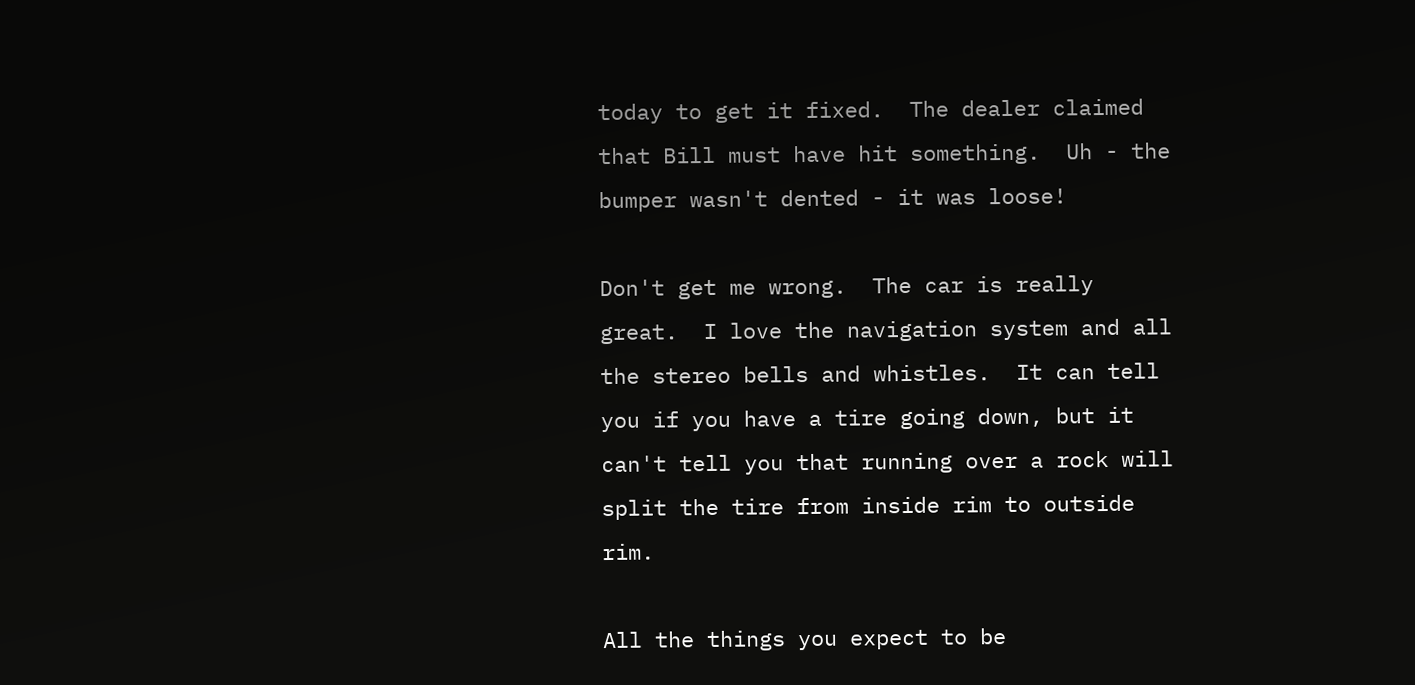today to get it fixed.  The dealer claimed that Bill must have hit something.  Uh - the bumper wasn't dented - it was loose!

Don't get me wrong.  The car is really great.  I love the navigation system and all the stereo bells and whistles.  It can tell you if you have a tire going down, but it can't tell you that running over a rock will split the tire from inside rim to outside rim.

All the things you expect to be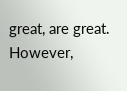great, are great.  However,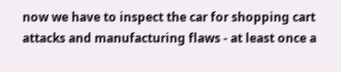now we have to inspect the car for shopping cart attacks and manufacturing flaws - at least once a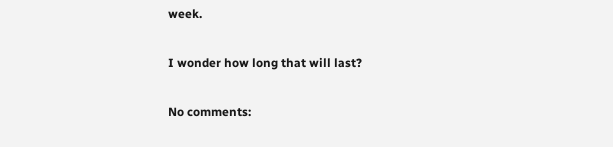week.

I wonder how long that will last?

No comments: